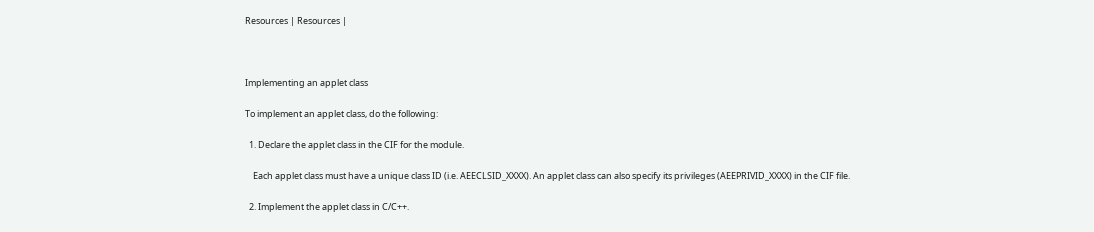Resources | Resources |



Implementing an applet class

To implement an applet class, do the following:

  1. Declare the applet class in the CIF for the module.

    Each applet class must have a unique class ID (i.e. AEECLSID_XXXX). An applet class can also specify its privileges (AEEPRIVID_XXXX) in the CIF file.

  2. Implement the applet class in C/C++.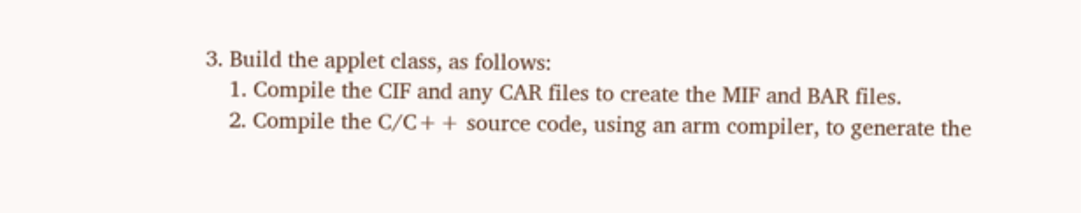3. Build the applet class, as follows:
    1. Compile the CIF and any CAR files to create the MIF and BAR files.
    2. Compile the C/C++ source code, using an arm compiler, to generate the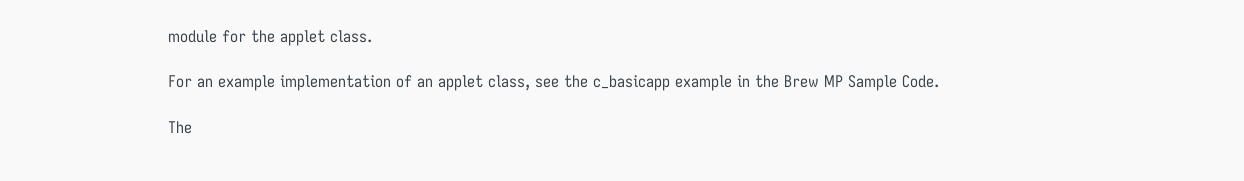module for the applet class.

For an example implementation of an applet class, see the c_basicapp example in the Brew MP Sample Code.

The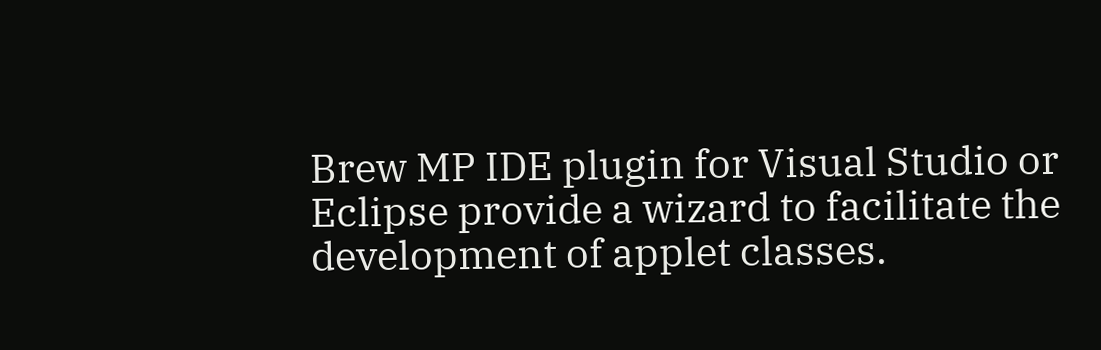Brew MP IDE plugin for Visual Studio or Eclipse provide a wizard to facilitate the development of applet classes.